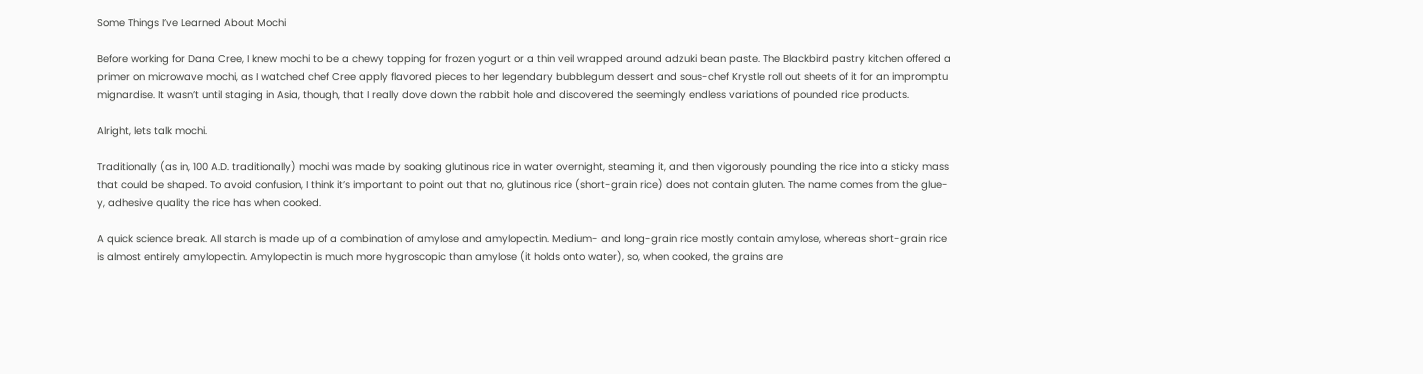Some Things I’ve Learned About Mochi

Before working for Dana Cree, I knew mochi to be a chewy topping for frozen yogurt or a thin veil wrapped around adzuki bean paste. The Blackbird pastry kitchen offered a primer on microwave mochi, as I watched chef Cree apply flavored pieces to her legendary bubblegum dessert and sous-chef Krystle roll out sheets of it for an impromptu mignardise. It wasn’t until staging in Asia, though, that I really dove down the rabbit hole and discovered the seemingly endless variations of pounded rice products.

Alright, lets talk mochi.

Traditionally (as in, 100 A.D. traditionally) mochi was made by soaking glutinous rice in water overnight, steaming it, and then vigorously pounding the rice into a sticky mass that could be shaped. To avoid confusion, I think it’s important to point out that no, glutinous rice (short-grain rice) does not contain gluten. The name comes from the glue-y, adhesive quality the rice has when cooked.

A quick science break. All starch is made up of a combination of amylose and amylopectin. Medium- and long-grain rice mostly contain amylose, whereas short-grain rice is almost entirely amylopectin. Amylopectin is much more hygroscopic than amylose (it holds onto water), so, when cooked, the grains are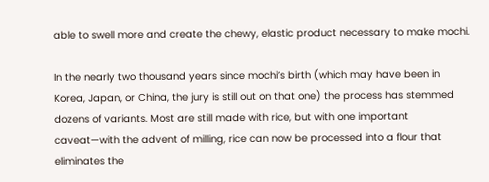able to swell more and create the chewy, elastic product necessary to make mochi.

In the nearly two thousand years since mochi’s birth (which may have been in Korea, Japan, or China, the jury is still out on that one) the process has stemmed dozens of variants. Most are still made with rice, but with one important caveat—with the advent of milling, rice can now be processed into a flour that eliminates the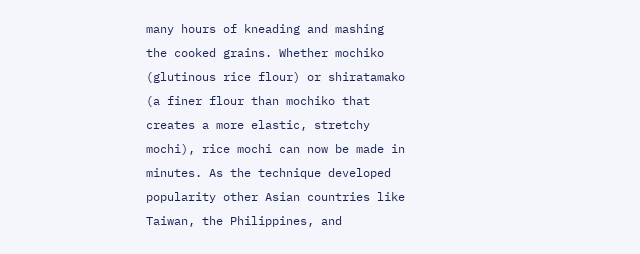many hours of kneading and mashing the cooked grains. Whether mochiko (glutinous rice flour) or shiratamako (a finer flour than mochiko that creates a more elastic, stretchy mochi), rice mochi can now be made in minutes. As the technique developed popularity other Asian countries like Taiwan, the Philippines, and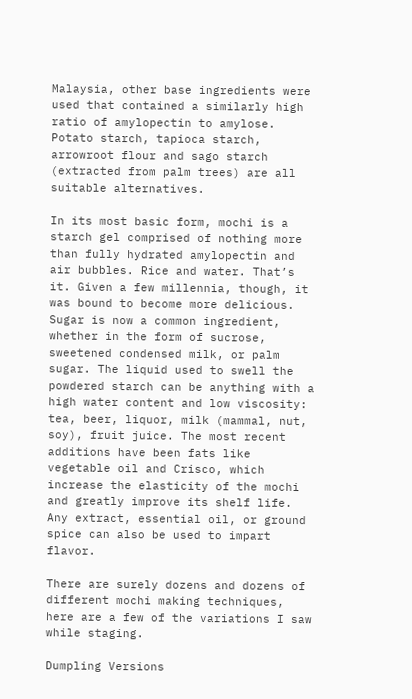Malaysia, other base ingredients were used that contained a similarly high ratio of amylopectin to amylose. Potato starch, tapioca starch, arrowroot flour and sago starch (extracted from palm trees) are all suitable alternatives.

In its most basic form, mochi is a starch gel comprised of nothing more than fully hydrated amylopectin and air bubbles. Rice and water. That’s it. Given a few millennia, though, it was bound to become more delicious. Sugar is now a common ingredient, whether in the form of sucrose, sweetened condensed milk, or palm sugar. The liquid used to swell the powdered starch can be anything with a high water content and low viscosity: tea, beer, liquor, milk (mammal, nut, soy), fruit juice. The most recent additions have been fats like vegetable oil and Crisco, which increase the elasticity of the mochi and greatly improve its shelf life. Any extract, essential oil, or ground spice can also be used to impart flavor.

There are surely dozens and dozens of different mochi making techniques, here are a few of the variations I saw while staging.

Dumpling Versions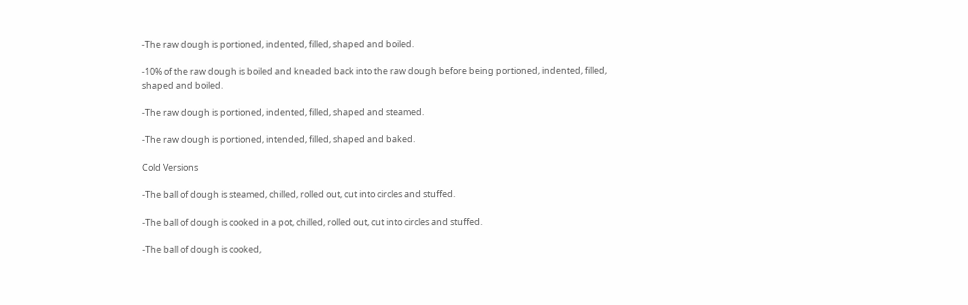-The raw dough is portioned, indented, filled, shaped and boiled.

-10% of the raw dough is boiled and kneaded back into the raw dough before being portioned, indented, filled, shaped and boiled.

-The raw dough is portioned, indented, filled, shaped and steamed.

-The raw dough is portioned, intended, filled, shaped and baked.

Cold Versions

-The ball of dough is steamed, chilled, rolled out, cut into circles and stuffed.

-The ball of dough is cooked in a pot, chilled, rolled out, cut into circles and stuffed.

-The ball of dough is cooked,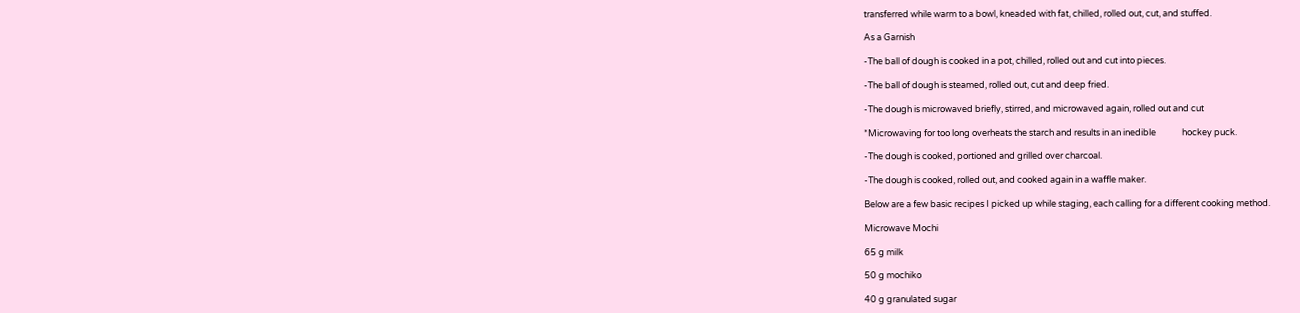transferred while warm to a bowl, kneaded with fat, chilled, rolled out, cut, and stuffed.

As a Garnish

-The ball of dough is cooked in a pot, chilled, rolled out and cut into pieces.

-The ball of dough is steamed, rolled out, cut and deep fried.

-The dough is microwaved briefly, stirred, and microwaved again, rolled out and cut

*Microwaving for too long overheats the starch and results in an inedible             hockey puck.

-The dough is cooked, portioned and grilled over charcoal.

-The dough is cooked, rolled out, and cooked again in a waffle maker.

Below are a few basic recipes I picked up while staging, each calling for a different cooking method.

Microwave Mochi

65 g milk

50 g mochiko

40 g granulated sugar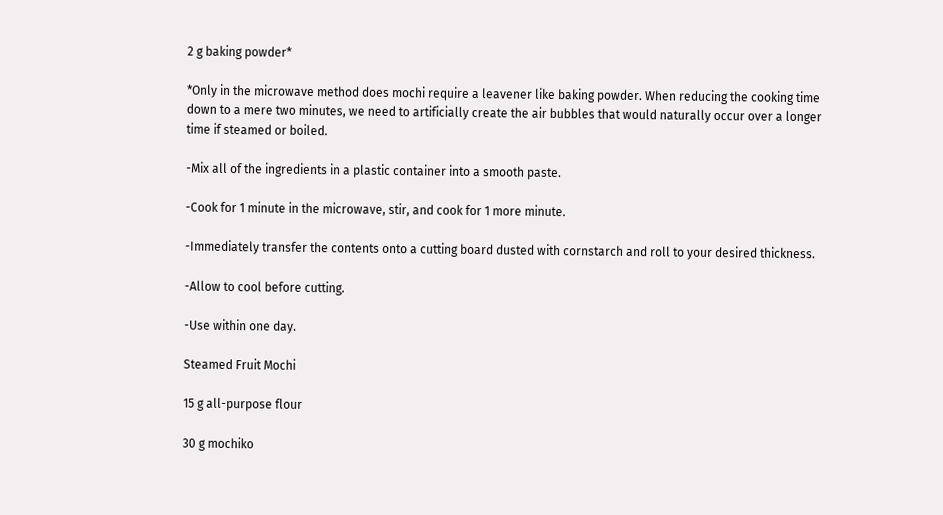2 g baking powder*

*Only in the microwave method does mochi require a leavener like baking powder. When reducing the cooking time down to a mere two minutes, we need to artificially create the air bubbles that would naturally occur over a longer time if steamed or boiled.

-Mix all of the ingredients in a plastic container into a smooth paste.

-Cook for 1 minute in the microwave, stir, and cook for 1 more minute.

-Immediately transfer the contents onto a cutting board dusted with cornstarch and roll to your desired thickness.

-Allow to cool before cutting.

-Use within one day.

Steamed Fruit Mochi

15 g all-purpose flour

30 g mochiko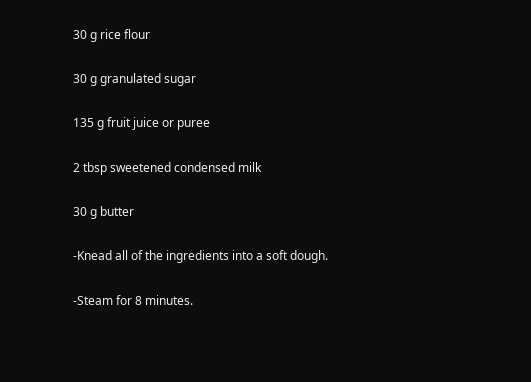30 g rice flour

30 g granulated sugar

135 g fruit juice or puree

2 tbsp sweetened condensed milk

30 g butter

-Knead all of the ingredients into a soft dough.

-Steam for 8 minutes.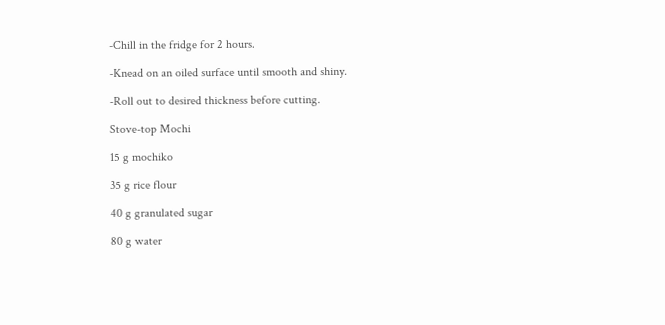-Chill in the fridge for 2 hours.

-Knead on an oiled surface until smooth and shiny.

-Roll out to desired thickness before cutting.

Stove-top Mochi

15 g mochiko

35 g rice flour

40 g granulated sugar

80 g water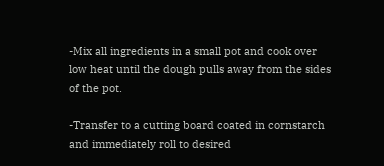-Mix all ingredients in a small pot and cook over low heat until the dough pulls away from the sides of the pot.

-Transfer to a cutting board coated in cornstarch and immediately roll to desired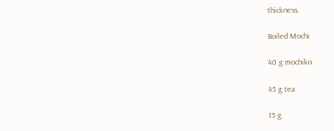thickness.

Boiled Mochi

40 g mochiko

45 g tea

15 g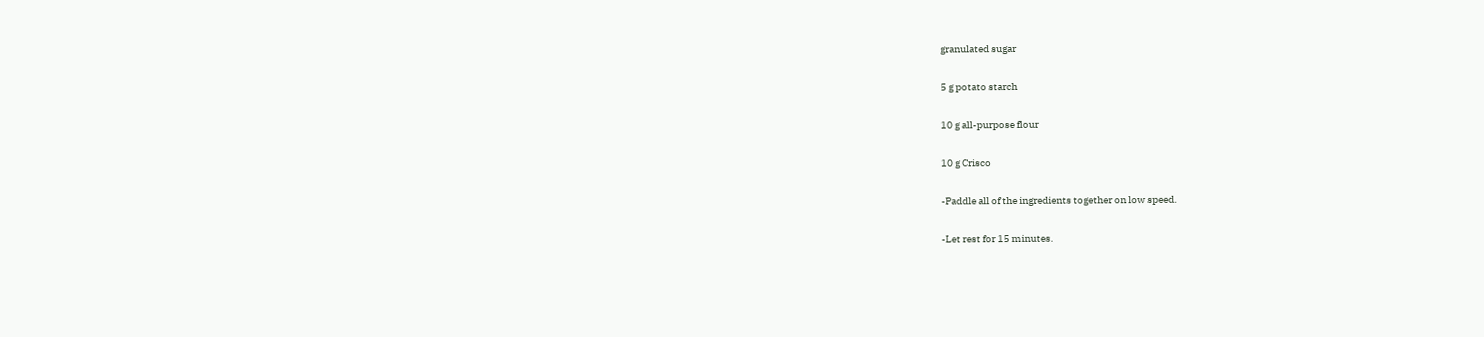granulated sugar

5 g potato starch

10 g all-purpose flour

10 g Crisco

-Paddle all of the ingredients together on low speed.

-Let rest for 15 minutes.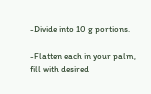-Divide into 10 g portions.

-Flatten each in your palm, fill with desired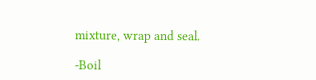mixture, wrap and seal.

-Boil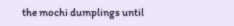the mochi dumplings until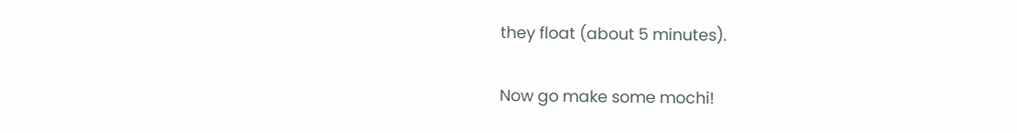they float (about 5 minutes).

Now go make some mochi!